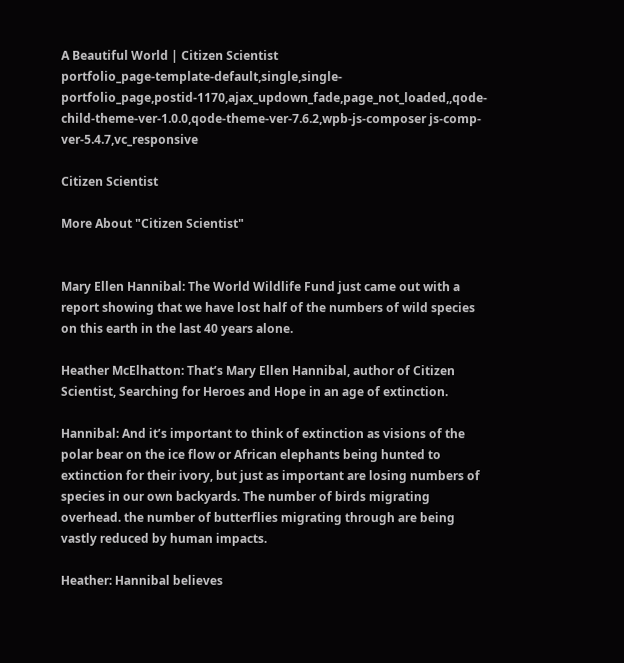A Beautiful World | Citizen Scientist
portfolio_page-template-default,single,single-portfolio_page,postid-1170,ajax_updown_fade,page_not_loaded,,qode-child-theme-ver-1.0.0,qode-theme-ver-7.6.2,wpb-js-composer js-comp-ver-5.4.7,vc_responsive

Citizen Scientist

More About "Citizen Scientist"


Mary Ellen Hannibal: The World Wildlife Fund just came out with a report showing that we have lost half of the numbers of wild species on this earth in the last 40 years alone.

Heather McElhatton: That’s Mary Ellen Hannibal, author of Citizen Scientist, Searching for Heroes and Hope in an age of extinction.

Hannibal: And it’s important to think of extinction as visions of the polar bear on the ice flow or African elephants being hunted to extinction for their ivory, but just as important are losing numbers of species in our own backyards. The number of birds migrating overhead. the number of butterflies migrating through are being vastly reduced by human impacts.

Heather: Hannibal believes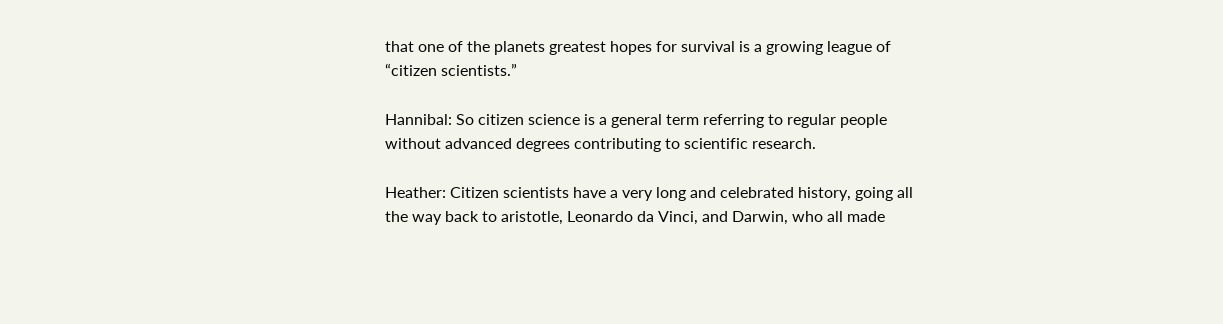that one of the planets greatest hopes for survival is a growing league of “citizen scientists.”

Hannibal: So citizen science is a general term referring to regular people without advanced degrees contributing to scientific research.

Heather: Citizen scientists have a very long and celebrated history, going all the way back to aristotle, Leonardo da Vinci, and Darwin, who all made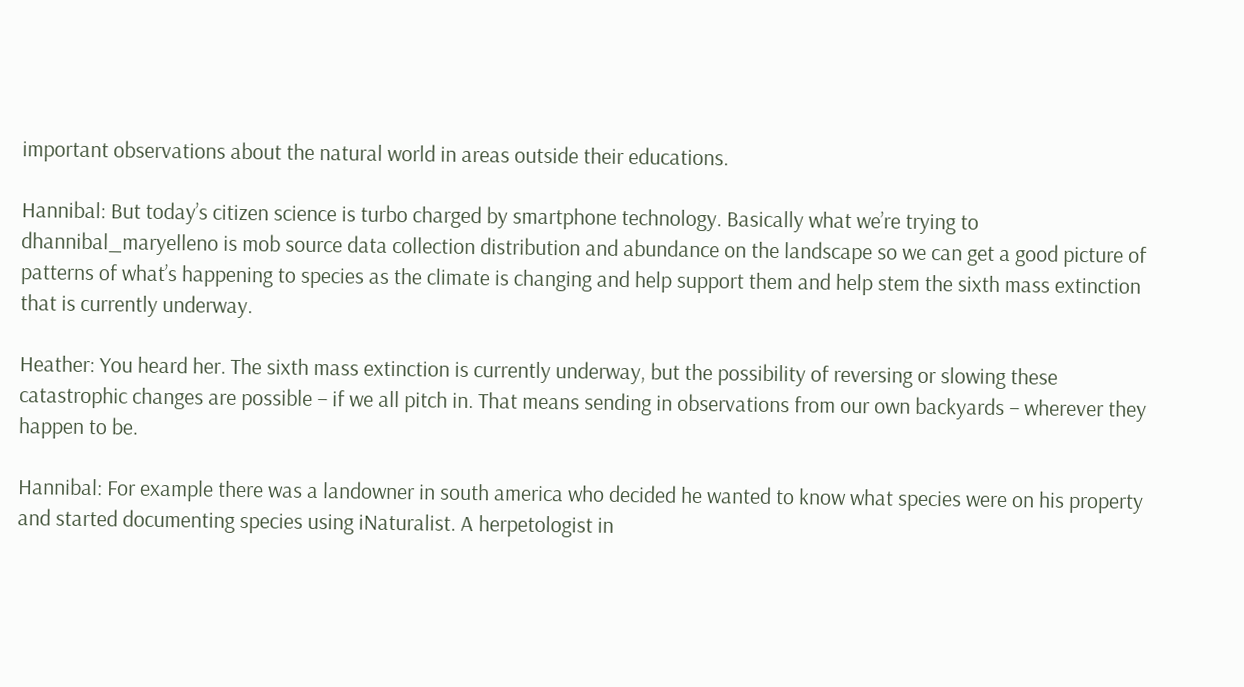important observations about the natural world in areas outside their educations.

Hannibal: But today’s citizen science is turbo charged by smartphone technology. Basically what we’re trying to dhannibal_maryelleno is mob source data collection distribution and abundance on the landscape so we can get a good picture of patterns of what’s happening to species as the climate is changing and help support them and help stem the sixth mass extinction that is currently underway.

Heather: You heard her. The sixth mass extinction is currently underway, but the possibility of reversing or slowing these catastrophic changes are possible – if we all pitch in. That means sending in observations from our own backyards – wherever they happen to be.

Hannibal: For example there was a landowner in south america who decided he wanted to know what species were on his property and started documenting species using iNaturalist. A herpetologist in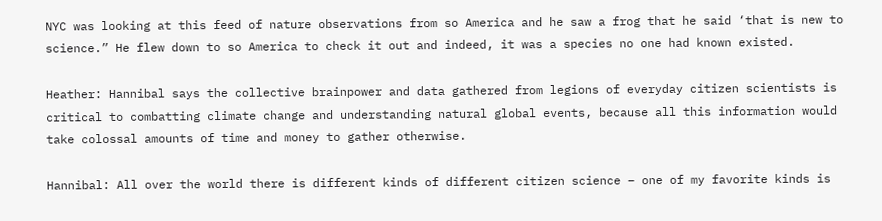NYC was looking at this feed of nature observations from so America and he saw a frog that he said ‘that is new to science.” He flew down to so America to check it out and indeed, it was a species no one had known existed.

Heather: Hannibal says the collective brainpower and data gathered from legions of everyday citizen scientists is critical to combatting climate change and understanding natural global events, because all this information would take colossal amounts of time and money to gather otherwise.

Hannibal: All over the world there is different kinds of different citizen science – one of my favorite kinds is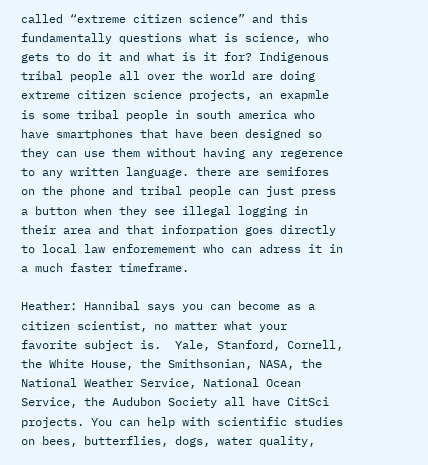called “extreme citizen science” and this fundamentally questions what is science, who gets to do it and what is it for? Indigenous tribal people all over the world are doing extreme citizen science projects, an exapmle is some tribal people in south america who have smartphones that have been designed so they can use them without having any regerence to any written language. there are semifores on the phone and tribal people can just press a button when they see illegal logging in their area and that inforpation goes directly to local law enforemement who can adress it in a much faster timeframe.

Heather: Hannibal says you can become as a citizen scientist, no matter what your favorite subject is.  Yale, Stanford, Cornell, the White House, the Smithsonian, NASA, the National Weather Service, National Ocean Service, the Audubon Society all have CitSci projects. You can help with scientific studies on bees, butterflies, dogs, water quality,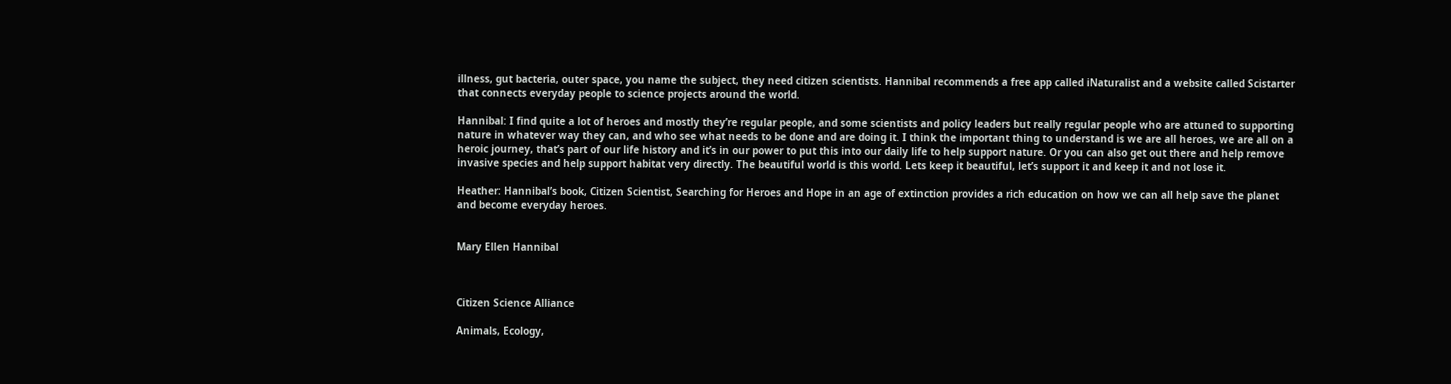illness, gut bacteria, outer space, you name the subject, they need citizen scientists. Hannibal recommends a free app called iNaturalist and a website called Scistarter that connects everyday people to science projects around the world.

Hannibal: I find quite a lot of heroes and mostly they’re regular people, and some scientists and policy leaders but really regular people who are attuned to supporting nature in whatever way they can, and who see what needs to be done and are doing it. I think the important thing to understand is we are all heroes, we are all on a heroic journey, that’s part of our life history and it’s in our power to put this into our daily life to help support nature. Or you can also get out there and help remove invasive species and help support habitat very directly. The beautiful world is this world. Lets keep it beautiful, let’s support it and keep it and not lose it.

Heather: Hannibal’s book, Citizen Scientist, Searching for Heroes and Hope in an age of extinction provides a rich education on how we can all help save the planet and become everyday heroes.


Mary Ellen Hannibal



Citizen Science Alliance

Animals, Ecology,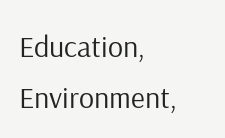Education, Environment,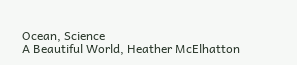Ocean, Science
A Beautiful World, Heather McElhatton